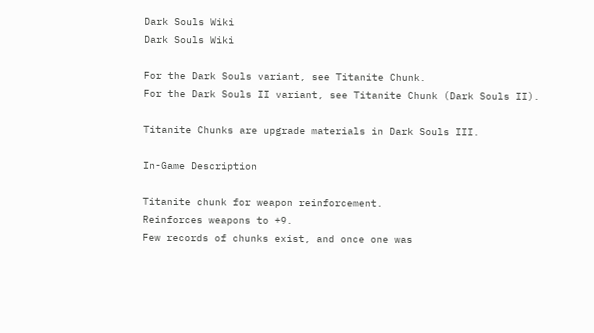Dark Souls Wiki
Dark Souls Wiki

For the Dark Souls variant, see Titanite Chunk.
For the Dark Souls II variant, see Titanite Chunk (Dark Souls II).

Titanite Chunks are upgrade materials in Dark Souls III.

In-Game Description

Titanite chunk for weapon reinforcement.
Reinforces weapons to +9.
Few records of chunks exist, and once one was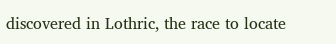discovered in Lothric, the race to locate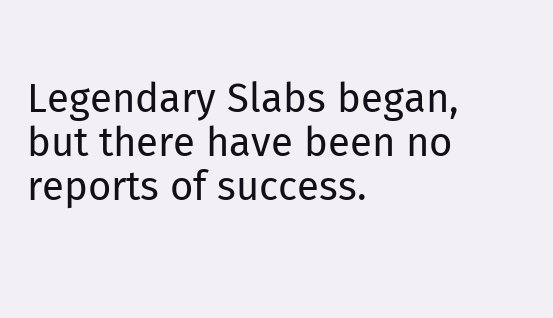Legendary Slabs began, but there have been no reports of success.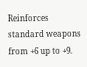Reinforces standard weapons from +6 up to +9.